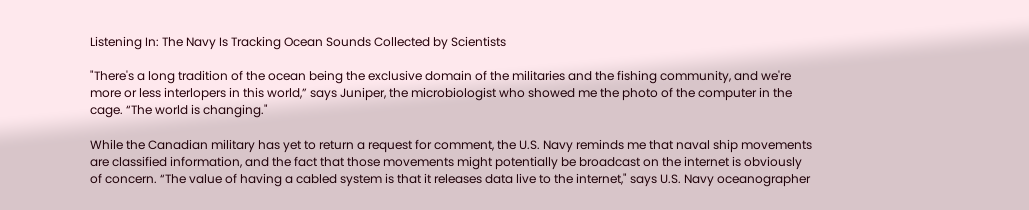Listening In: The Navy Is Tracking Ocean Sounds Collected by Scientists

"There's a long tradition of the ocean being the exclusive domain of the militaries and the fishing community, and we're more or less interlopers in this world,” says Juniper, the microbiologist who showed me the photo of the computer in the cage. “The world is changing."

While the Canadian military has yet to return a request for comment, the U.S. Navy reminds me that naval ship movements are classified information, and the fact that those movements might potentially be broadcast on the internet is obviously of concern. “The value of having a cabled system is that it releases data live to the internet," says U.S. Navy oceanographer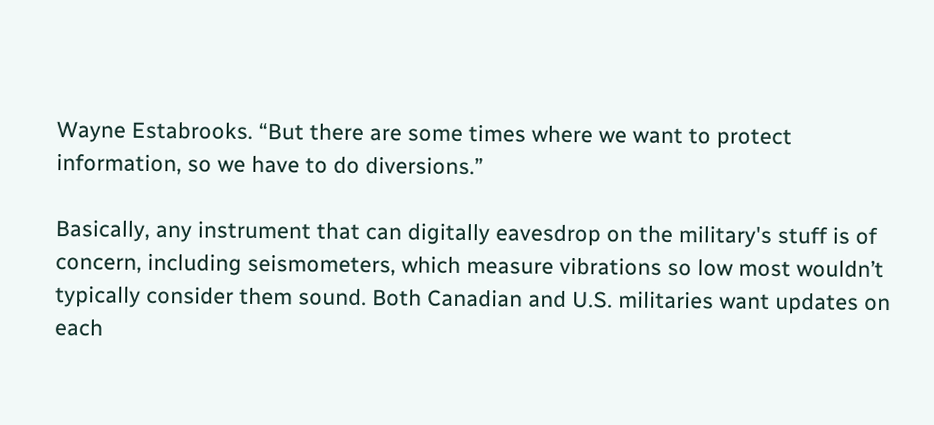Wayne Estabrooks. “But there are some times where we want to protect information, so we have to do diversions.”

Basically, any instrument that can digitally eavesdrop on the military's stuff is of concern, including seismometers, which measure vibrations so low most wouldn’t typically consider them sound. Both Canadian and U.S. militaries want updates on each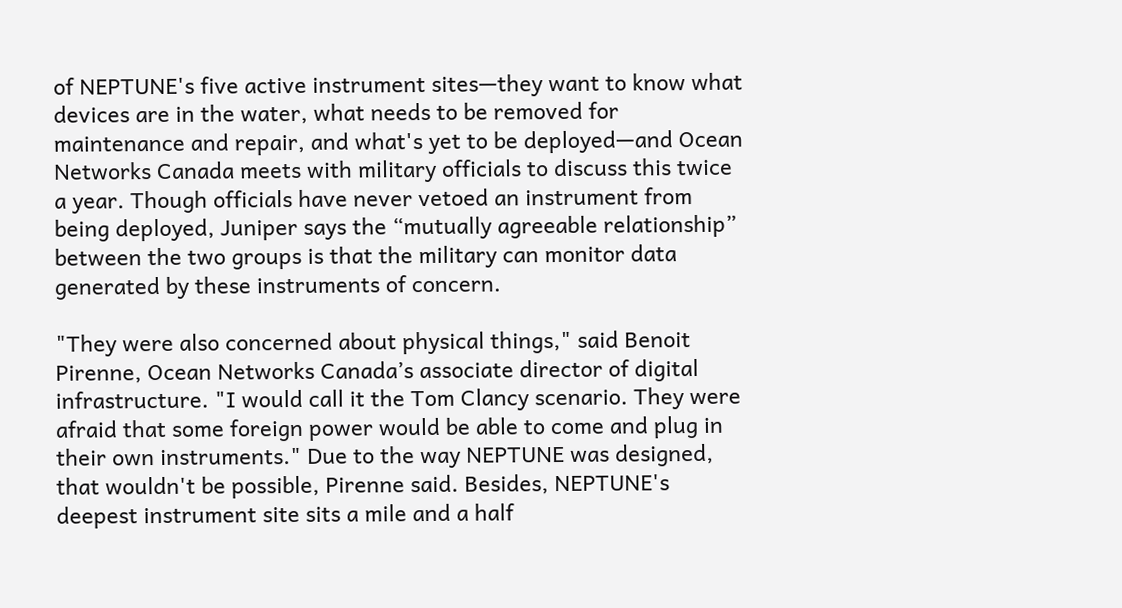of NEPTUNE's five active instrument sites—they want to know what devices are in the water, what needs to be removed for maintenance and repair, and what's yet to be deployed—and Ocean Networks Canada meets with military officials to discuss this twice a year. Though officials have never vetoed an instrument from being deployed, Juniper says the “mutually agreeable relationship” between the two groups is that the military can monitor data generated by these instruments of concern.

"They were also concerned about physical things," said Benoit Pirenne, Ocean Networks Canada’s associate director of digital infrastructure. "I would call it the Tom Clancy scenario. They were afraid that some foreign power would be able to come and plug in their own instruments." Due to the way NEPTUNE was designed, that wouldn't be possible, Pirenne said. Besides, NEPTUNE's deepest instrument site sits a mile and a half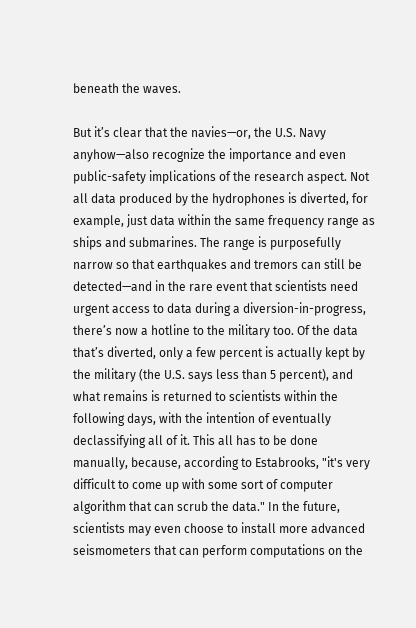beneath the waves.

But it’s clear that the navies—or, the U.S. Navy anyhow—also recognize the importance and even public-safety implications of the research aspect. Not all data produced by the hydrophones is diverted, for example, just data within the same frequency range as ships and submarines. The range is purposefully narrow so that earthquakes and tremors can still be detected—and in the rare event that scientists need urgent access to data during a diversion-in-progress, there’s now a hotline to the military too. Of the data that’s diverted, only a few percent is actually kept by the military (the U.S. says less than 5 percent), and what remains is returned to scientists within the following days, with the intention of eventually declassifying all of it. This all has to be done manually, because, according to Estabrooks, "it's very difficult to come up with some sort of computer algorithm that can scrub the data." In the future, scientists may even choose to install more advanced seismometers that can perform computations on the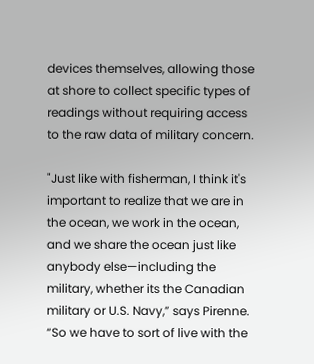devices themselves, allowing those at shore to collect specific types of readings without requiring access to the raw data of military concern.

"Just like with fisherman, I think it's important to realize that we are in the ocean, we work in the ocean, and we share the ocean just like anybody else—including the military, whether its the Canadian military or U.S. Navy,” says Pirenne. “So we have to sort of live with the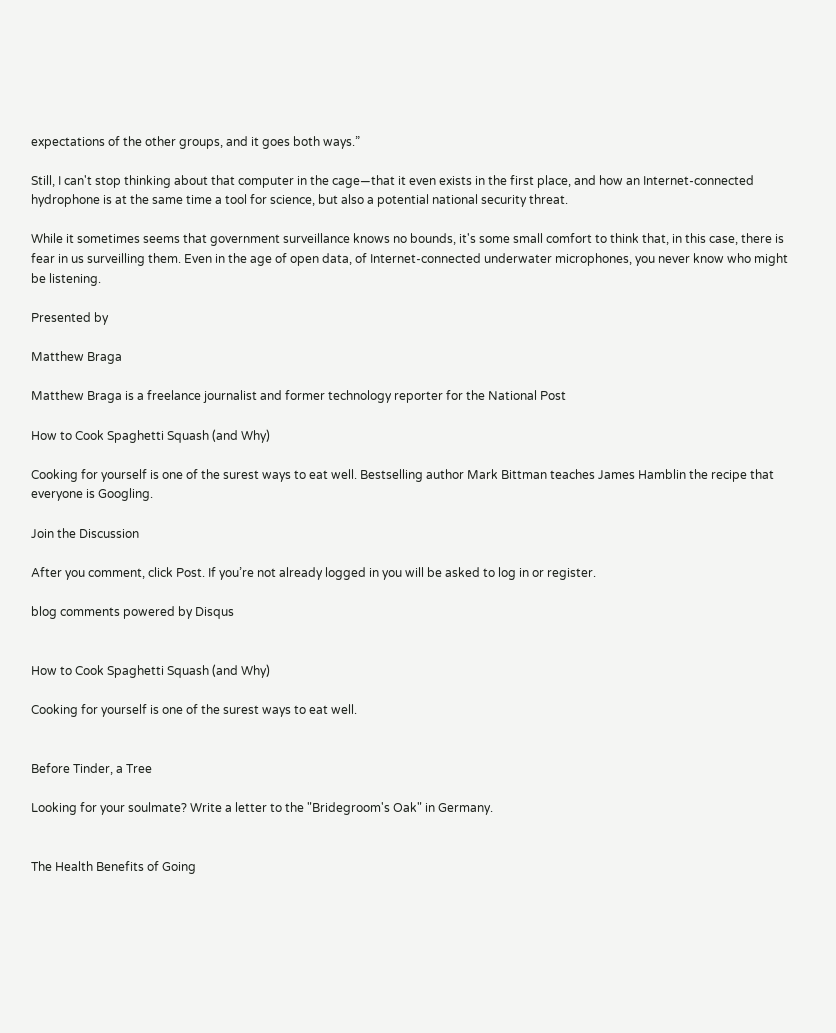expectations of the other groups, and it goes both ways.”

Still, I can't stop thinking about that computer in the cage—that it even exists in the first place, and how an Internet-connected hydrophone is at the same time a tool for science, but also a potential national security threat.

While it sometimes seems that government surveillance knows no bounds, it's some small comfort to think that, in this case, there is fear in us surveilling them. Even in the age of open data, of Internet-connected underwater microphones, you never know who might be listening.

Presented by

Matthew Braga

Matthew Braga is a freelance journalist and former technology reporter for the National Post

How to Cook Spaghetti Squash (and Why)

Cooking for yourself is one of the surest ways to eat well. Bestselling author Mark Bittman teaches James Hamblin the recipe that everyone is Googling.

Join the Discussion

After you comment, click Post. If you’re not already logged in you will be asked to log in or register.

blog comments powered by Disqus


How to Cook Spaghetti Squash (and Why)

Cooking for yourself is one of the surest ways to eat well.


Before Tinder, a Tree

Looking for your soulmate? Write a letter to the "Bridegroom's Oak" in Germany.


The Health Benefits of Going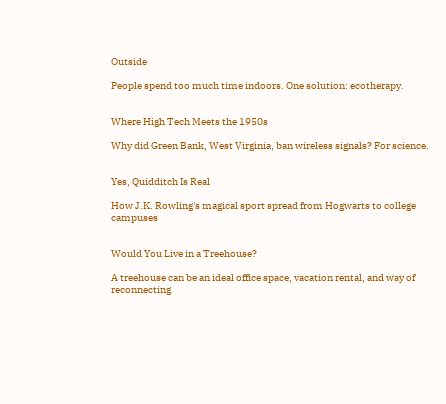Outside

People spend too much time indoors. One solution: ecotherapy.


Where High Tech Meets the 1950s

Why did Green Bank, West Virginia, ban wireless signals? For science.


Yes, Quidditch Is Real

How J.K. Rowling's magical sport spread from Hogwarts to college campuses


Would You Live in a Treehouse?

A treehouse can be an ideal office space, vacation rental, and way of reconnecting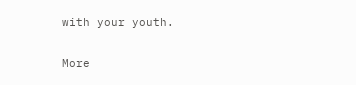with your youth.

More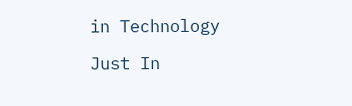in Technology

Just In